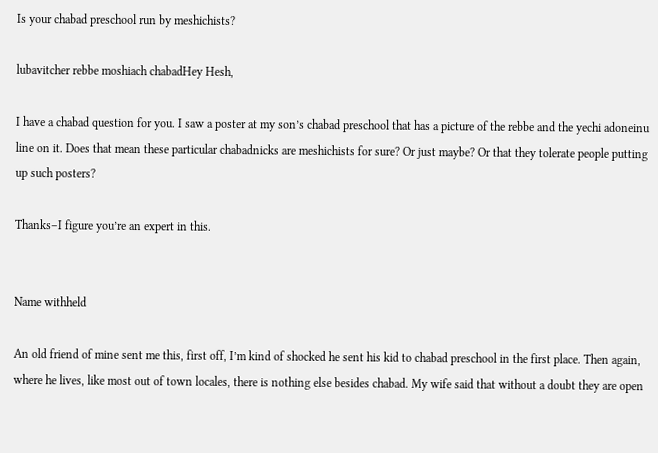Is your chabad preschool run by meshichists?

lubavitcher rebbe moshiach chabadHey Hesh,

I have a chabad question for you. I saw a poster at my son’s chabad preschool that has a picture of the rebbe and the yechi adoneinu line on it. Does that mean these particular chabadnicks are meshichists for sure? Or just maybe? Or that they tolerate people putting up such posters?

Thanks–I figure you’re an expert in this.


Name withheld

An old friend of mine sent me this, first off, I’m kind of shocked he sent his kid to chabad preschool in the first place. Then again, where he lives, like most out of town locales, there is nothing else besides chabad. My wife said that without a doubt they are open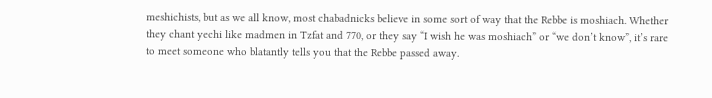meshichists, but as we all know, most chabadnicks believe in some sort of way that the Rebbe is moshiach. Whether they chant yechi like madmen in Tzfat and 770, or they say “I wish he was moshiach” or “we don’t know”, it’s rare to meet someone who blatantly tells you that the Rebbe passed away.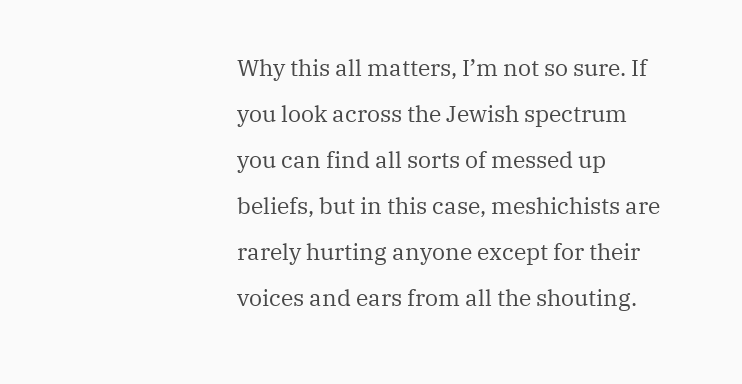Why this all matters, I’m not so sure. If you look across the Jewish spectrum you can find all sorts of messed up beliefs, but in this case, meshichists are rarely hurting anyone except for their voices and ears from all the shouting.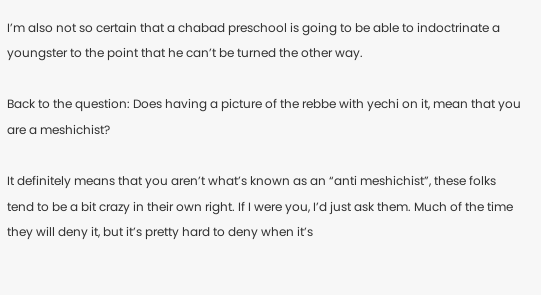I’m also not so certain that a chabad preschool is going to be able to indoctrinate a youngster to the point that he can’t be turned the other way.

Back to the question: Does having a picture of the rebbe with yechi on it, mean that you are a meshichist?

It definitely means that you aren’t what’s known as an “anti meshichist”, these folks tend to be a bit crazy in their own right. If I were you, I’d just ask them. Much of the time they will deny it, but it’s pretty hard to deny when it’s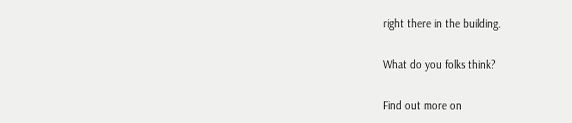right there in the building.

What do you folks think?

Find out more on